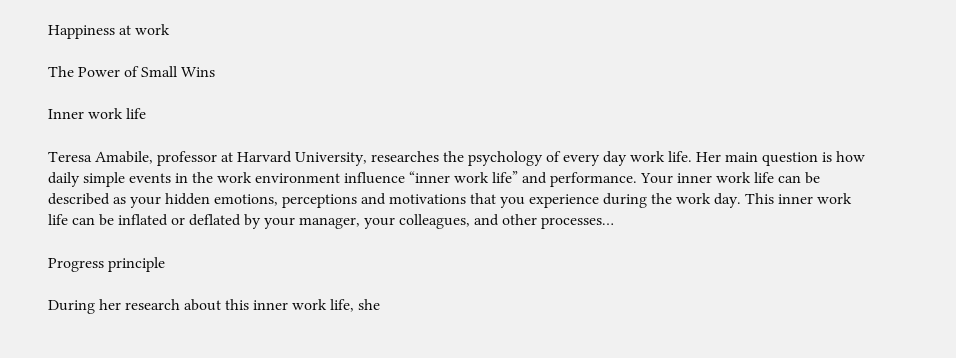Happiness at work

The Power of Small Wins

Inner work life

Teresa Amabile, professor at Harvard University, researches the psychology of every day work life. Her main question is how daily simple events in the work environment influence “inner work life” and performance. Your inner work life can be described as your hidden emotions, perceptions and motivations that you experience during the work day. This inner work life can be inflated or deflated by your manager, your colleagues, and other processes…

Progress principle

During her research about this inner work life, she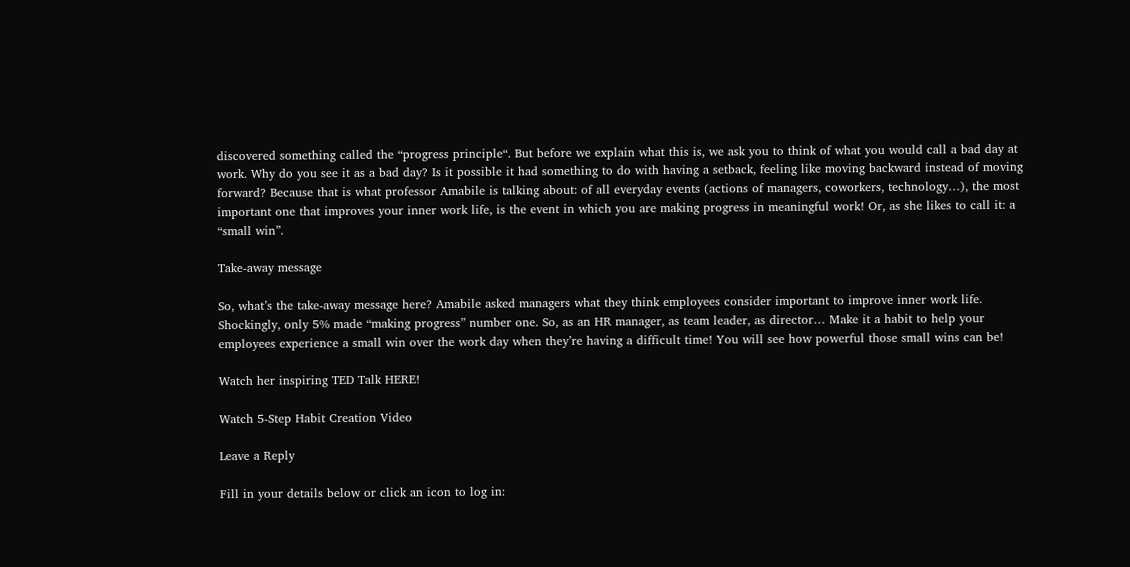discovered something called the “progress principle“. But before we explain what this is, we ask you to think of what you would call a bad day at work. Why do you see it as a bad day? Is it possible it had something to do with having a setback, feeling like moving backward instead of moving forward? Because that is what professor Amabile is talking about: of all everyday events (actions of managers, coworkers, technology…), the most important one that improves your inner work life, is the event in which you are making progress in meaningful work! Or, as she likes to call it: a “small win”.

Take-away message

So, what’s the take-away message here? Amabile asked managers what they think employees consider important to improve inner work life. Shockingly, only 5% made “making progress” number one. So, as an HR manager, as team leader, as director… Make it a habit to help your employees experience a small win over the work day when they’re having a difficult time! You will see how powerful those small wins can be!

Watch her inspiring TED Talk HERE!

Watch 5-Step Habit Creation Video

Leave a Reply

Fill in your details below or click an icon to log in: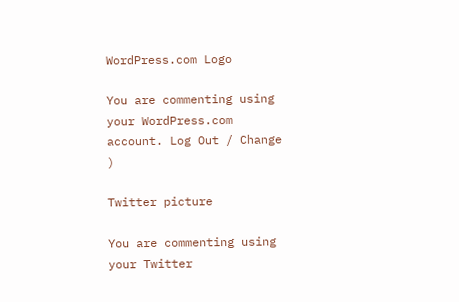WordPress.com Logo

You are commenting using your WordPress.com account. Log Out / Change )

Twitter picture

You are commenting using your Twitter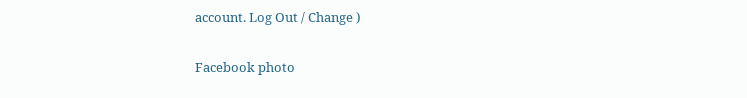account. Log Out / Change )

Facebook photo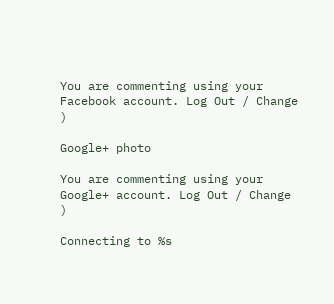You are commenting using your Facebook account. Log Out / Change )

Google+ photo

You are commenting using your Google+ account. Log Out / Change )

Connecting to %s